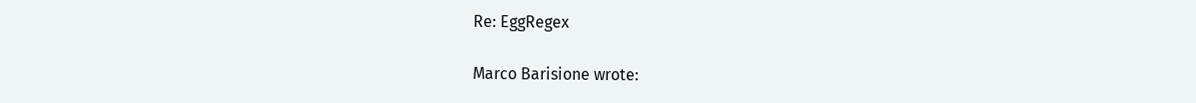Re: EggRegex

Marco Barisione wrote: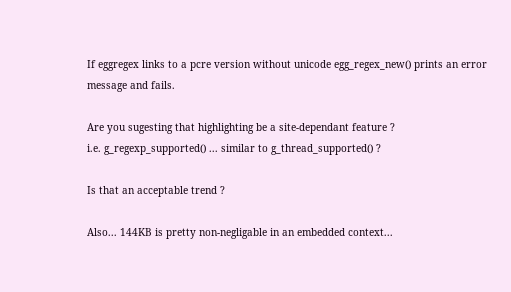If eggregex links to a pcre version without unicode egg_regex_new() prints an error message and fails.

Are you sugesting that highlighting be a site-dependant feature ?
i.e. g_regexp_supported() ... similar to g_thread_supported() ?

Is that an acceptable trend ?

Also... 144KB is pretty non-negligable in an embedded context...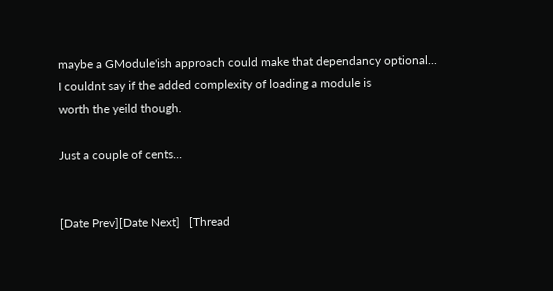maybe a GModule'ish approach could make that dependancy optional...
I couldnt say if the added complexity of loading a module is
worth the yeild though.

Just a couple of cents...


[Date Prev][Date Next]   [Thread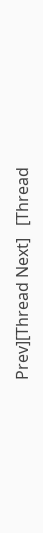Prev][Thread Next]   [Thread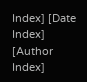Index] [Date Index] [Author Index]